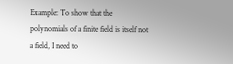Example: To show that the polynomials of a finite field is itself not a field, I need to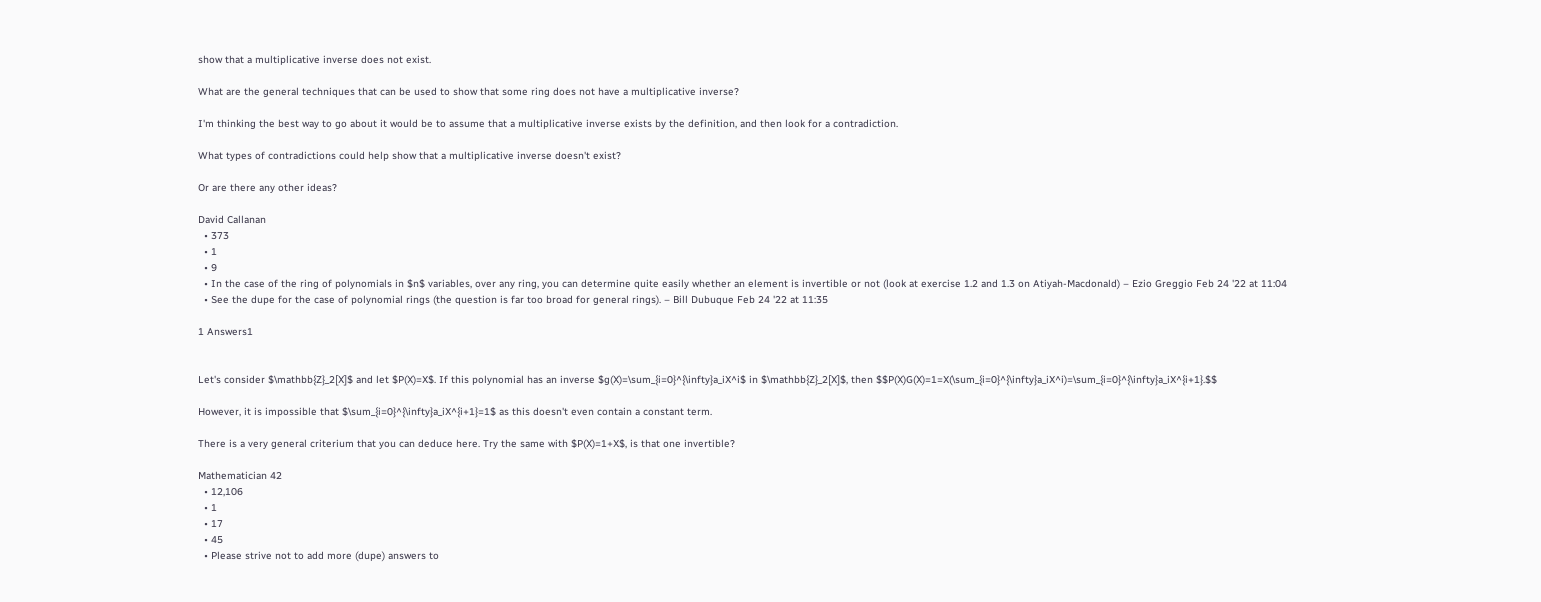show that a multiplicative inverse does not exist.

What are the general techniques that can be used to show that some ring does not have a multiplicative inverse?

I'm thinking the best way to go about it would be to assume that a multiplicative inverse exists by the definition, and then look for a contradiction.

What types of contradictions could help show that a multiplicative inverse doesn't exist?

Or are there any other ideas?

David Callanan
  • 373
  • 1
  • 9
  • In the case of the ring of polynomials in $n$ variables, over any ring, you can determine quite easily whether an element is invertible or not (look at exercise 1.2 and 1.3 on Atiyah-Macdonald) – Ezio Greggio Feb 24 '22 at 11:04
  • See the dupe for the case of polynomial rings (the question is far too broad for general rings). – Bill Dubuque Feb 24 '22 at 11:35

1 Answers1


Let's consider $\mathbb{Z}_2[X]$ and let $P(X)=X$. If this polynomial has an inverse $g(X)=\sum_{i=0}^{\infty}a_iX^i$ in $\mathbb{Z}_2[X]$, then $$P(X)G(X)=1=X(\sum_{i=0}^{\infty}a_iX^i)=\sum_{i=0}^{\infty}a_iX^{i+1}.$$

However, it is impossible that $\sum_{i=0}^{\infty}a_iX^{i+1}=1$ as this doesn't even contain a constant term.

There is a very general criterium that you can deduce here. Try the same with $P(X)=1+X$, is that one invertible?

Mathematician 42
  • 12,106
  • 1
  • 17
  • 45
  • Please strive not to add more (dupe) answers to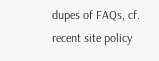dupes of FAQs, cf. recent site policy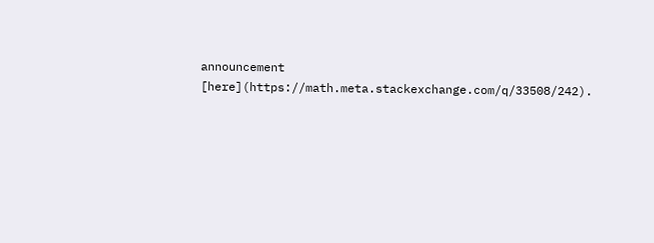announcement [here](https://math.meta.stackexchange.com/q/33508/242).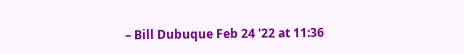– Bill Dubuque Feb 24 '22 at 11:36